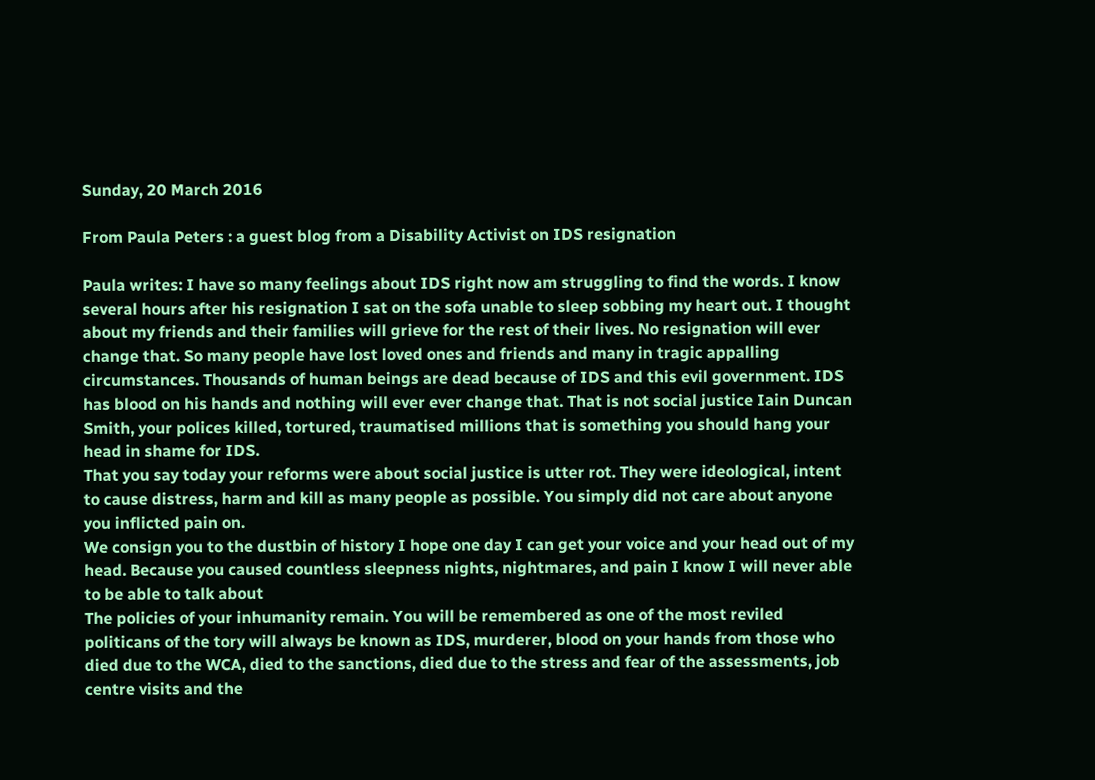Sunday, 20 March 2016

From Paula Peters : a guest blog from a Disability Activist on IDS resignation

Paula writes: I have so many feelings about IDS right now am struggling to find the words. I know several hours after his resignation I sat on the sofa unable to sleep sobbing my heart out. I thought about my friends and their families will grieve for the rest of their lives. No resignation will ever change that. So many people have lost loved ones and friends and many in tragic appalling circumstances. Thousands of human beings are dead because of IDS and this evil government. IDS has blood on his hands and nothing will ever ever change that. That is not social justice Iain Duncan Smith, your polices killed, tortured, traumatised millions that is something you should hang your head in shame for IDS.
That you say today your reforms were about social justice is utter rot. They were ideological, intent to cause distress, harm and kill as many people as possible. You simply did not care about anyone you inflicted pain on.
We consign you to the dustbin of history I hope one day I can get your voice and your head out of my head. Because you caused countless sleepness nights, nightmares, and pain I know I will never able to be able to talk about
The policies of your inhumanity remain. You will be remembered as one of the most reviled politicans of the tory will always be known as IDS, murderer, blood on your hands from those who died due to the WCA, died to the sanctions, died due to the stress and fear of the assessments, job centre visits and the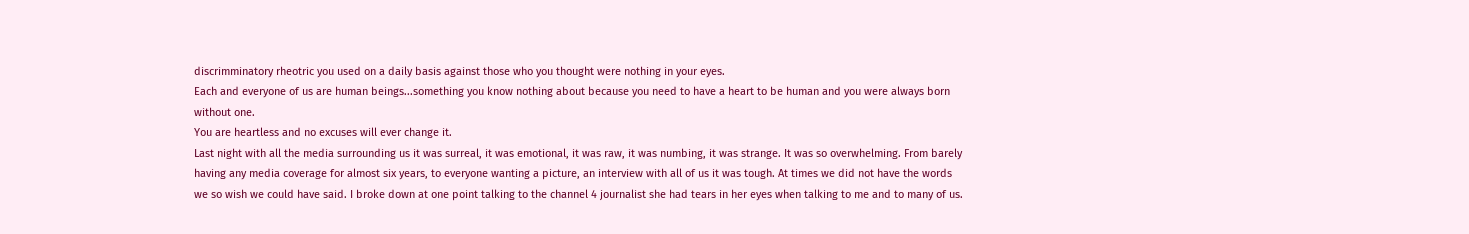discrimminatory rheotric you used on a daily basis against those who you thought were nothing in your eyes.
Each and everyone of us are human beings...something you know nothing about because you need to have a heart to be human and you were always born without one.
You are heartless and no excuses will ever change it.
Last night with all the media surrounding us it was surreal, it was emotional, it was raw, it was numbing, it was strange. It was so overwhelming. From barely having any media coverage for almost six years, to everyone wanting a picture, an interview with all of us it was tough. At times we did not have the words we so wish we could have said. I broke down at one point talking to the channel 4 journalist she had tears in her eyes when talking to me and to many of us.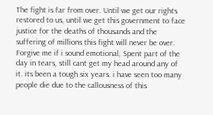The fight is far from over. Until we get our rights restored to us, until we get this government to face justice for the deaths of thousands and the suffering of millions this fight will never be over.
Forgive me if i sound emotional, Spent part of the day in tears, still cant get my head around any of it. its been a tough six years. i have seen too many people die due to the callousness of this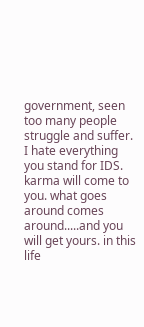government, seen too many people struggle and suffer.
I hate everything you stand for IDS. karma will come to you. what goes around comes around.....and you will get yours. in this life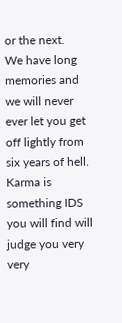or the next.
We have long memories and we will never ever let you get off lightly from six years of hell.
Karma is something IDS you will find will judge you very very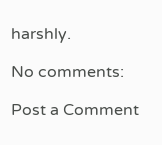harshly.

No comments:

Post a Comment